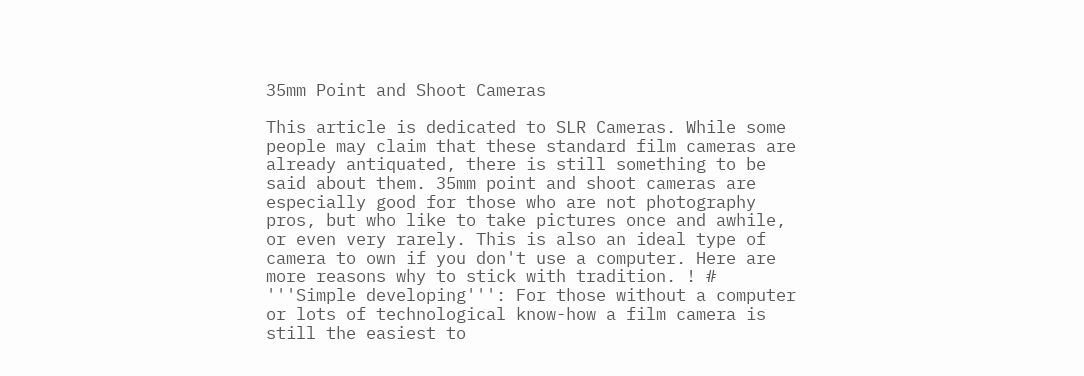35mm Point and Shoot Cameras

This article is dedicated to SLR Cameras. While some people may claim that these standard film cameras are already antiquated, there is still something to be said about them. 35mm point and shoot cameras are especially good for those who are not photography pros, but who like to take pictures once and awhile, or even very rarely. This is also an ideal type of camera to own if you don't use a computer. Here are more reasons why to stick with tradition. ! # '''Simple developing''': For those without a computer or lots of technological know-how a film camera is still the easiest to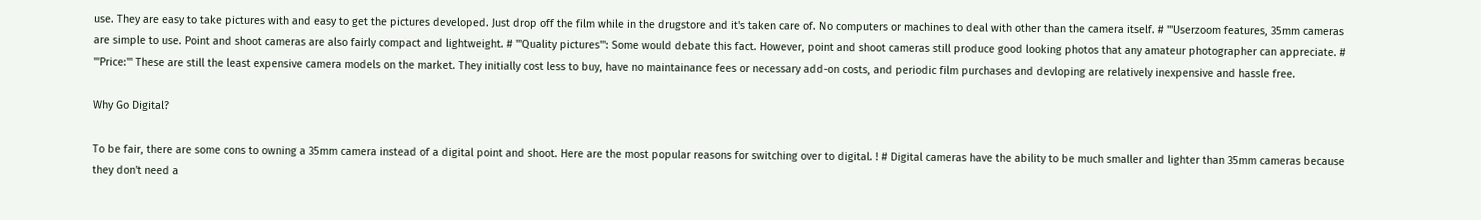use. They are easy to take pictures with and easy to get the pictures developed. Just drop off the film while in the drugstore and it's taken care of. No computers or machines to deal with other than the camera itself. # '''Userzoom features, 35mm cameras are simple to use. Point and shoot cameras are also fairly compact and lightweight. # '''Quality pictures''': Some would debate this fact. However, point and shoot cameras still produce good looking photos that any amateur photographer can appreciate. # '''Price:''' These are still the least expensive camera models on the market. They initially cost less to buy, have no maintainance fees or necessary add-on costs, and periodic film purchases and devloping are relatively inexpensive and hassle free.

Why Go Digital?

To be fair, there are some cons to owning a 35mm camera instead of a digital point and shoot. Here are the most popular reasons for switching over to digital. ! # Digital cameras have the ability to be much smaller and lighter than 35mm cameras because they don't need a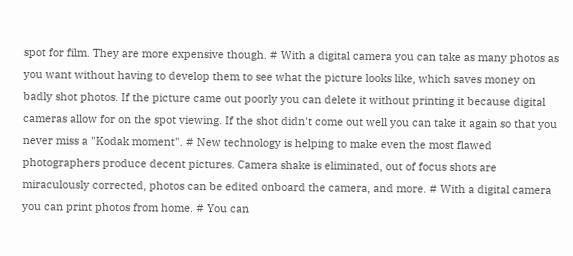spot for film. They are more expensive though. # With a digital camera you can take as many photos as you want without having to develop them to see what the picture looks like, which saves money on badly shot photos. If the picture came out poorly you can delete it without printing it because digital cameras allow for on the spot viewing. If the shot didn't come out well you can take it again so that you never miss a "Kodak moment". # New technology is helping to make even the most flawed photographers produce decent pictures. Camera shake is eliminated, out of focus shots are miraculously corrected, photos can be edited onboard the camera, and more. # With a digital camera you can print photos from home. # You can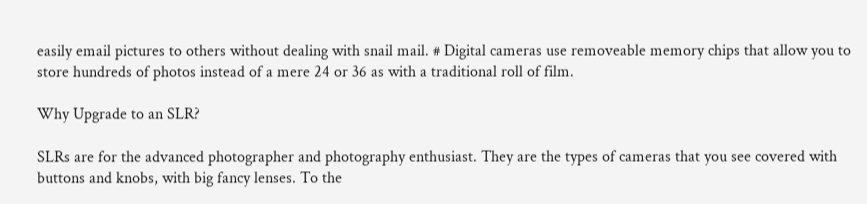easily email pictures to others without dealing with snail mail. # Digital cameras use removeable memory chips that allow you to store hundreds of photos instead of a mere 24 or 36 as with a traditional roll of film.

Why Upgrade to an SLR?

SLRs are for the advanced photographer and photography enthusiast. They are the types of cameras that you see covered with buttons and knobs, with big fancy lenses. To the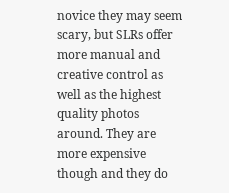novice they may seem scary, but SLRs offer more manual and creative control as well as the highest quality photos around. They are more expensive though and they do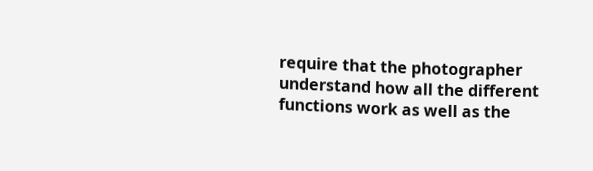require that the photographer understand how all the different functions work as well as the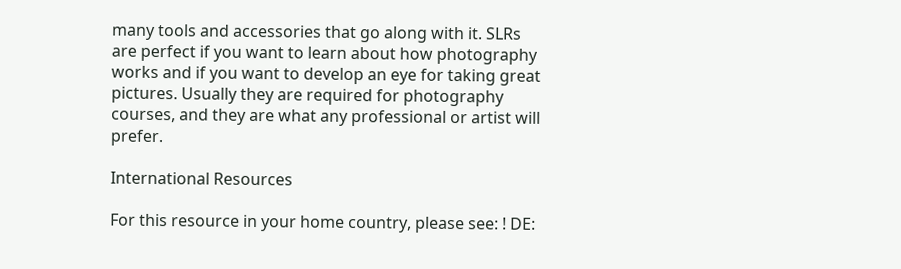many tools and accessories that go along with it. SLRs are perfect if you want to learn about how photography works and if you want to develop an eye for taking great pictures. Usually they are required for photography courses, and they are what any professional or artist will prefer.

International Resources

For this resource in your home country, please see: ! DE: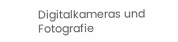Digitalkameras und Fotografie